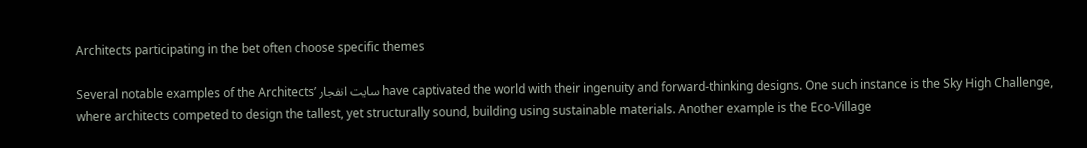Architects participating in the bet often choose specific themes

Several notable examples of the Architects’ سایت انفجار have captivated the world with their ingenuity and forward-thinking designs. One such instance is the Sky High Challenge, where architects competed to design the tallest, yet structurally sound, building using sustainable materials. Another example is the Eco-Village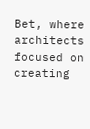Bet, where architects focused on creating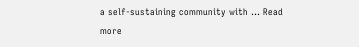a self-sustaining community with … Read more